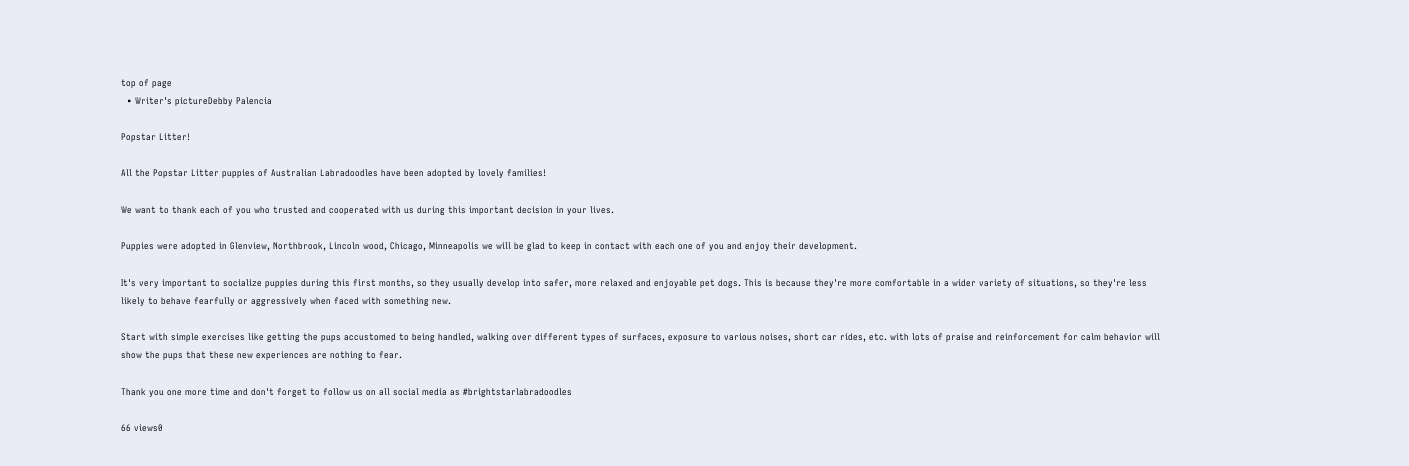top of page
  • Writer's pictureDebby Palencia

Popstar Litter!

All the Popstar Litter puppies of Australian Labradoodles have been adopted by lovely families!

We want to thank each of you who trusted and cooperated with us during this important decision in your lives.

Puppies were adopted in Glenview, Northbrook, Lincoln wood, Chicago, Minneapolis we will be glad to keep in contact with each one of you and enjoy their development.

It's very important to socialize puppies during this first months, so they usually develop into safer, more relaxed and enjoyable pet dogs. This is because they're more comfortable in a wider variety of situations, so they're less likely to behave fearfully or aggressively when faced with something new.

Start with simple exercises like getting the pups accustomed to being handled, walking over different types of surfaces, exposure to various noises, short car rides, etc. with lots of praise and reinforcement for calm behavior will show the pups that these new experiences are nothing to fear.

Thank you one more time and don't forget to follow us on all social media as #brightstarlabradoodles

66 views0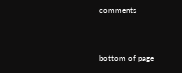comments


bottom of page